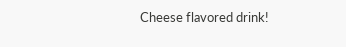Cheese flavored drink!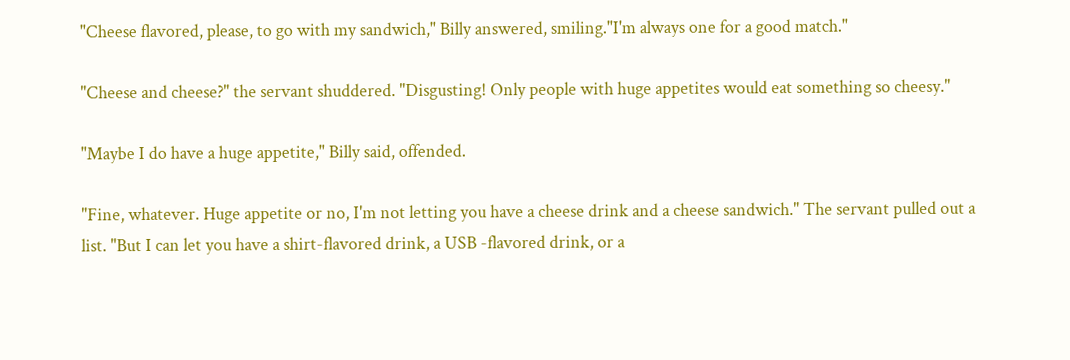"Cheese flavored, please, to go with my sandwich," Billy answered, smiling."I'm always one for a good match."

"Cheese and cheese?" the servant shuddered. "Disgusting! Only people with huge appetites would eat something so cheesy."

"Maybe I do have a huge appetite," Billy said, offended.

"Fine, whatever. Huge appetite or no, I'm not letting you have a cheese drink and a cheese sandwich." The servant pulled out a list. "But I can let you have a shirt-flavored drink, a USB -flavored drink, or a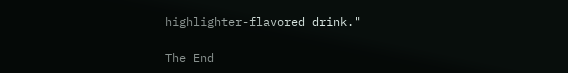highlighter-flavored drink."

The End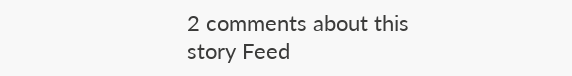2 comments about this story Feed